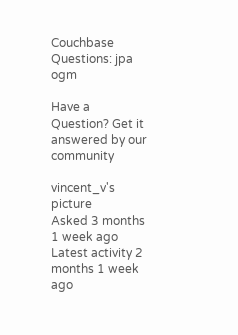Couchbase Questions: jpa ogm

Have a Question? Get it answered by our community

vincent_v's picture
Asked 3 months 1 week ago
Latest activity 2 months 1 week ago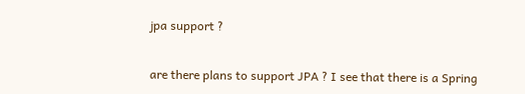jpa support ?


are there plans to support JPA ? I see that there is a Spring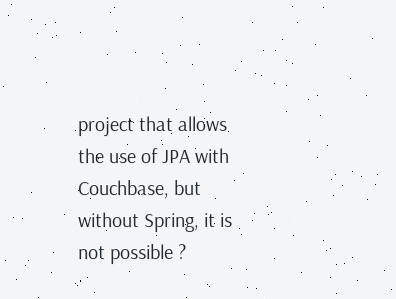project that allows the use of JPA with Couchbase, but without Spring, it is not possible ?